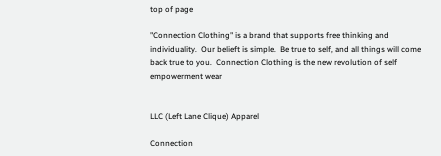top of page

"Connection Clothing" is a brand that supports free thinking and individuality.  Our belieft is simple.  Be true to self, and all things will come back true to you.  Connection Clothing is the new revolution of self empowerment wear


LLC (Left Lane Clique) Apparel

Connection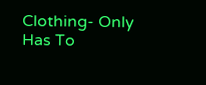Clothing- Only Has To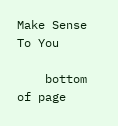Make Sense To You

    bottom of page